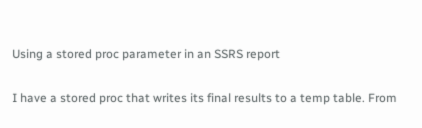Using a stored proc parameter in an SSRS report

I have a stored proc that writes its final results to a temp table. From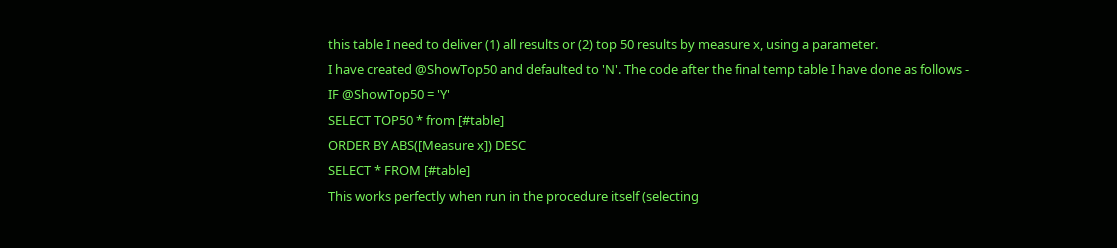this table I need to deliver (1) all results or (2) top 50 results by measure x, using a parameter.
I have created @ShowTop50 and defaulted to 'N'. The code after the final temp table I have done as follows -
IF @ShowTop50 = 'Y'
SELECT TOP50 * from [#table]
ORDER BY ABS([Measure x]) DESC
SELECT * FROM [#table]
This works perfectly when run in the procedure itself (selecting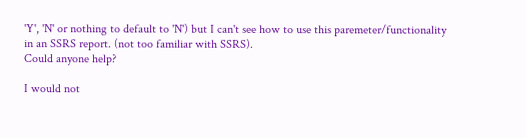'Y', 'N' or nothing to default to 'N') but I can't see how to use this paremeter/functionality in an SSRS report. (not too familiar with SSRS).
Could anyone help?

I would not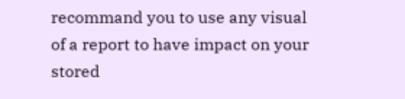recommand you to use any visual of a report to have impact on your stored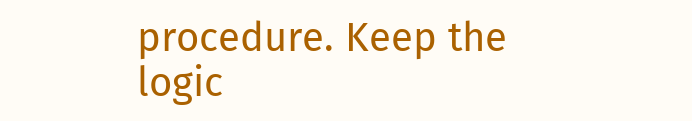procedure. Keep the logic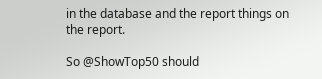in the database and the report things on the report.

So @ShowTop50 should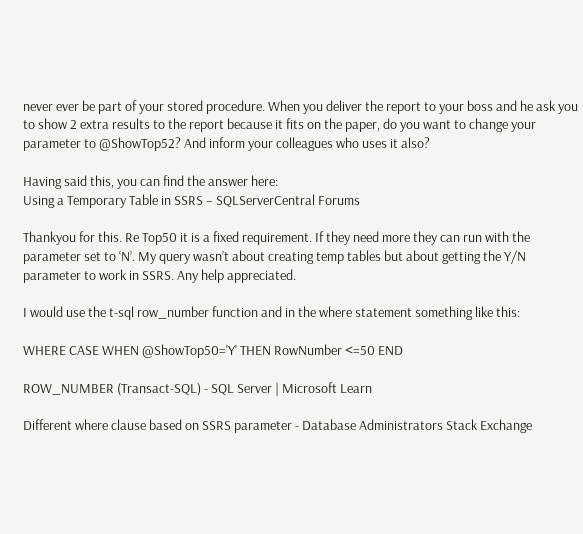never ever be part of your stored procedure. When you deliver the report to your boss and he ask you to show 2 extra results to the report because it fits on the paper, do you want to change your parameter to @ShowTop52? And inform your colleagues who uses it also?

Having said this, you can find the answer here:
Using a Temporary Table in SSRS – SQLServerCentral Forums

Thankyou for this. Re Top50 it is a fixed requirement. If they need more they can run with the parameter set to ‘N’. My query wasn’t about creating temp tables but about getting the Y/N parameter to work in SSRS. Any help appreciated.

I would use the t-sql row_number function and in the where statement something like this:

WHERE CASE WHEN @ShowTop50='Y' THEN RowNumber <=50 END

ROW_NUMBER (Transact-SQL) - SQL Server | Microsoft Learn

Different where clause based on SSRS parameter - Database Administrators Stack Exchange